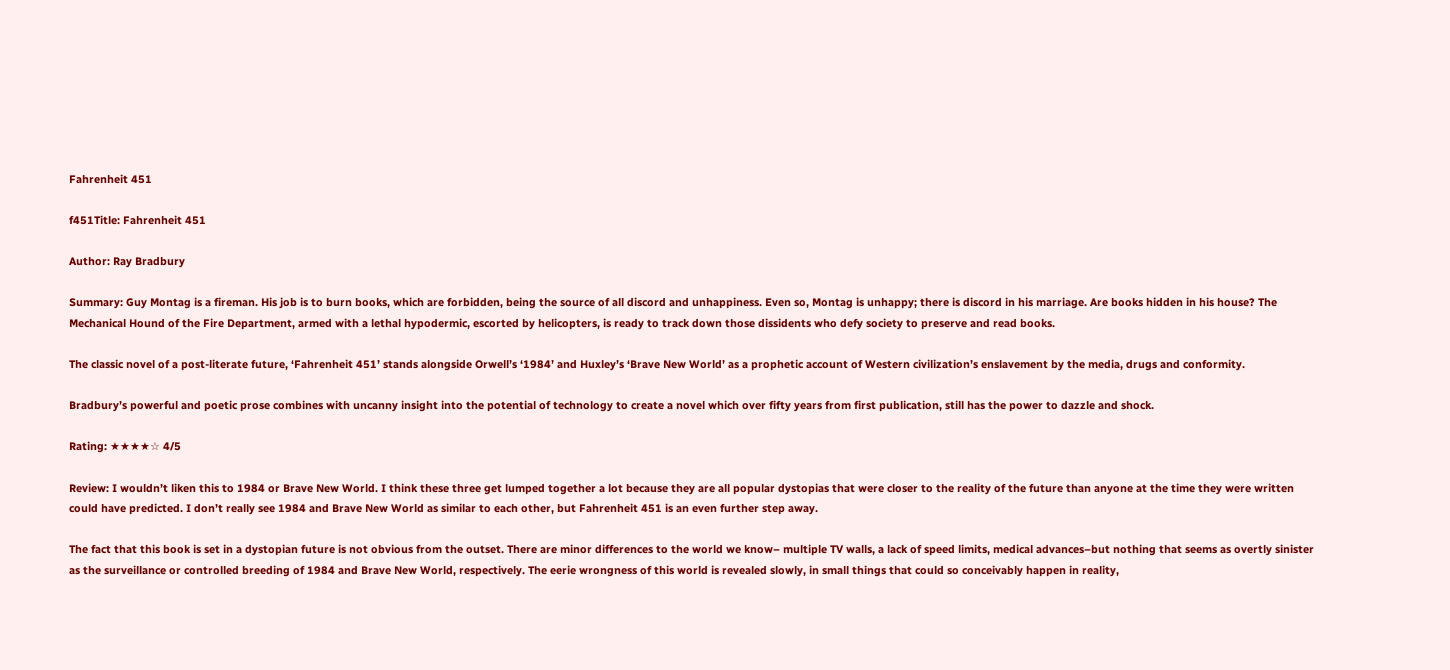Fahrenheit 451

f451Title: Fahrenheit 451

Author: Ray Bradbury

Summary: Guy Montag is a fireman. His job is to burn books, which are forbidden, being the source of all discord and unhappiness. Even so, Montag is unhappy; there is discord in his marriage. Are books hidden in his house? The Mechanical Hound of the Fire Department, armed with a lethal hypodermic, escorted by helicopters, is ready to track down those dissidents who defy society to preserve and read books.

The classic novel of a post-literate future, ‘Fahrenheit 451’ stands alongside Orwell’s ‘1984’ and Huxley’s ‘Brave New World’ as a prophetic account of Western civilization’s enslavement by the media, drugs and conformity.

Bradbury’s powerful and poetic prose combines with uncanny insight into the potential of technology to create a novel which over fifty years from first publication, still has the power to dazzle and shock.

Rating: ★★★★☆ 4/5

Review: I wouldn’t liken this to 1984 or Brave New World. I think these three get lumped together a lot because they are all popular dystopias that were closer to the reality of the future than anyone at the time they were written could have predicted. I don’t really see 1984 and Brave New World as similar to each other, but Fahrenheit 451 is an even further step away.

The fact that this book is set in a dystopian future is not obvious from the outset. There are minor differences to the world we know– multiple TV walls, a lack of speed limits, medical advances–but nothing that seems as overtly sinister as the surveillance or controlled breeding of 1984 and Brave New World, respectively. The eerie wrongness of this world is revealed slowly, in small things that could so conceivably happen in reality,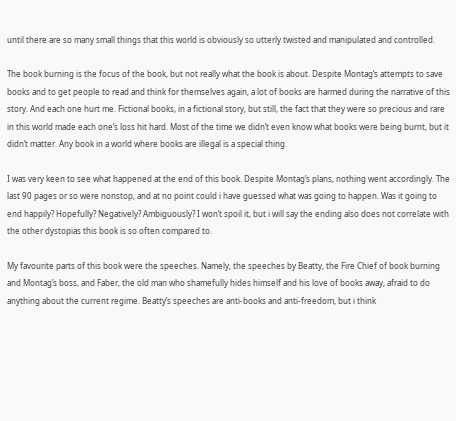until there are so many small things that this world is obviously so utterly twisted and manipulated and controlled.

The book burning is the focus of the book, but not really what the book is about. Despite Montag’s attempts to save books and to get people to read and think for themselves again, a lot of books are harmed during the narrative of this story. And each one hurt me. Fictional books, in a fictional story, but still, the fact that they were so precious and rare in this world made each one’s loss hit hard. Most of the time we didn’t even know what books were being burnt, but it didn’t matter. Any book in a world where books are illegal is a special thing.

I was very keen to see what happened at the end of this book. Despite Montag’s plans, nothing went accordingly. The last 90 pages or so were nonstop, and at no point could i have guessed what was going to happen. Was it going to end happily? Hopefully? Negatively? Ambiguously? I won’t spoil it, but i will say the ending also does not correlate with the other dystopias this book is so often compared to.

My favourite parts of this book were the speeches. Namely, the speeches by Beatty, the Fire Chief of book burning and Montag’s boss, and Faber, the old man who shamefully hides himself and his love of books away, afraid to do anything about the current regime. Beatty’s speeches are anti-books and anti-freedom, but i think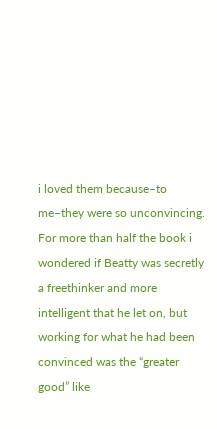i loved them because–to me–they were so unconvincing. For more than half the book i wondered if Beatty was secretly a freethinker and more intelligent that he let on, but working for what he had been convinced was the “greater good” like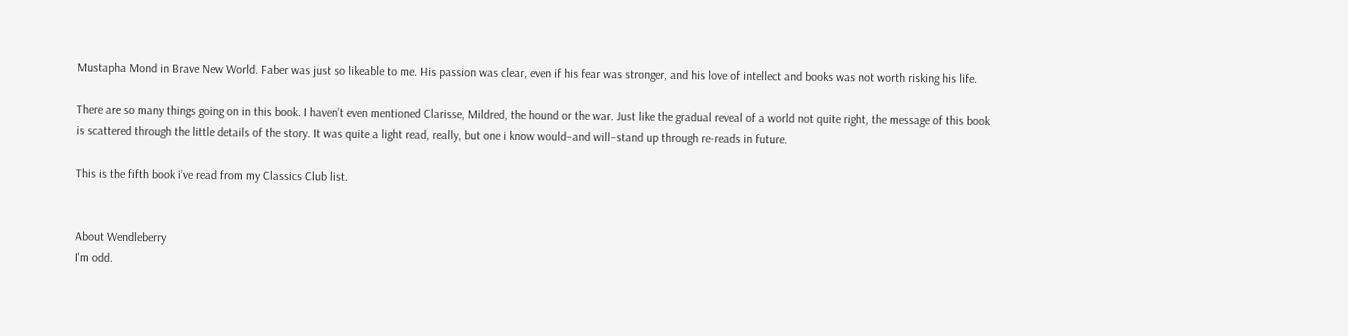Mustapha Mond in Brave New World. Faber was just so likeable to me. His passion was clear, even if his fear was stronger, and his love of intellect and books was not worth risking his life.

There are so many things going on in this book. I haven’t even mentioned Clarisse, Mildred, the hound or the war. Just like the gradual reveal of a world not quite right, the message of this book is scattered through the little details of the story. It was quite a light read, really, but one i know would–and will–stand up through re-reads in future.

This is the fifth book i’ve read from my Classics Club list.


About Wendleberry
I'm odd.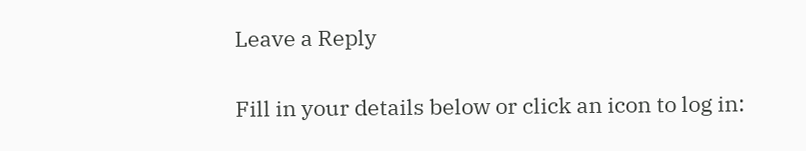Leave a Reply

Fill in your details below or click an icon to log in: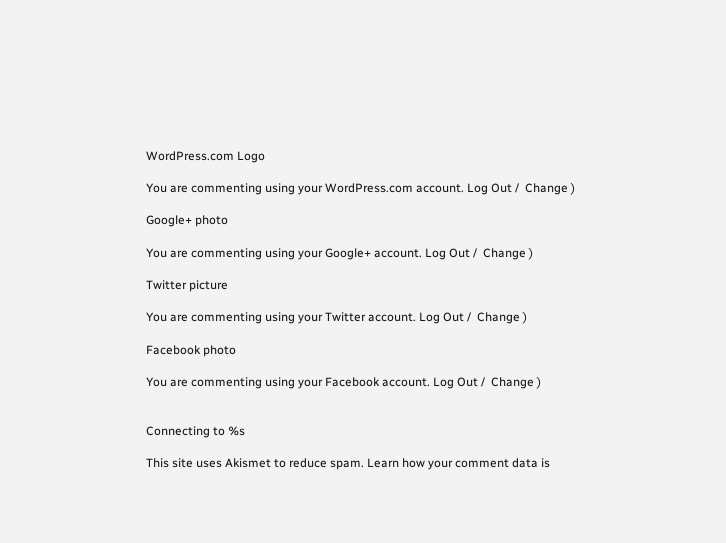WordPress.com Logo

You are commenting using your WordPress.com account. Log Out /  Change )

Google+ photo

You are commenting using your Google+ account. Log Out /  Change )

Twitter picture

You are commenting using your Twitter account. Log Out /  Change )

Facebook photo

You are commenting using your Facebook account. Log Out /  Change )


Connecting to %s

This site uses Akismet to reduce spam. Learn how your comment data is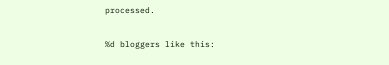processed.

%d bloggers like this: